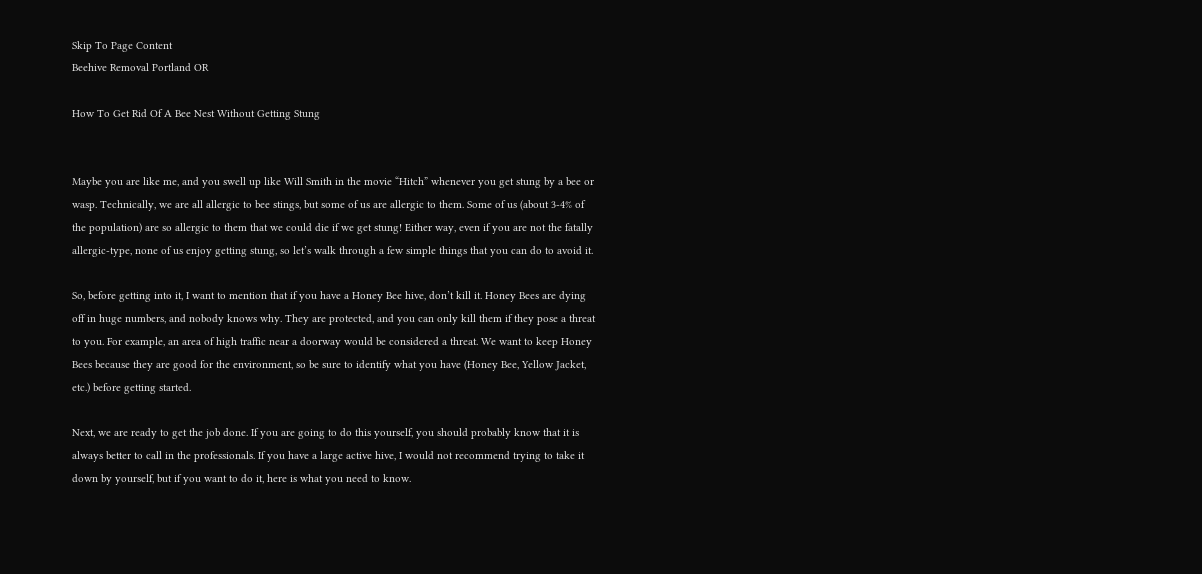Skip To Page Content
Beehive Removal Portland OR

How To Get Rid Of A Bee Nest Without Getting Stung


Maybe you are like me, and you swell up like Will Smith in the movie “Hitch” whenever you get stung by a bee or wasp. Technically, we are all allergic to bee stings, but some of us are allergic to them. Some of us (about 3-4% of the population) are so allergic to them that we could die if we get stung! Either way, even if you are not the fatally allergic-type, none of us enjoy getting stung, so let’s walk through a few simple things that you can do to avoid it.

So, before getting into it, I want to mention that if you have a Honey Bee hive, don’t kill it. Honey Bees are dying off in huge numbers, and nobody knows why. They are protected, and you can only kill them if they pose a threat to you. For example, an area of high traffic near a doorway would be considered a threat. We want to keep Honey Bees because they are good for the environment, so be sure to identify what you have (Honey Bee, Yellow Jacket, etc.) before getting started.

Next, we are ready to get the job done. If you are going to do this yourself, you should probably know that it is always better to call in the professionals. If you have a large active hive, I would not recommend trying to take it down by yourself, but if you want to do it, here is what you need to know.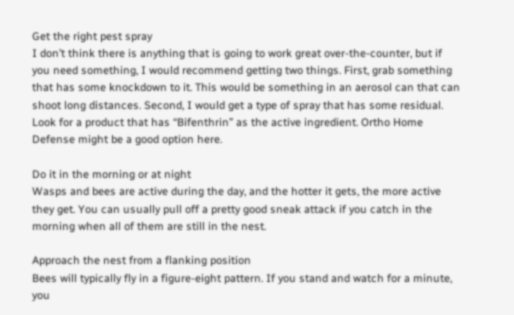Get the right pest spray
I don’t think there is anything that is going to work great over-the-counter, but if you need something, I would recommend getting two things. First, grab something that has some knockdown to it. This would be something in an aerosol can that can shoot long distances. Second, I would get a type of spray that has some residual. Look for a product that has “Bifenthrin” as the active ingredient. Ortho Home Defense might be a good option here.

Do it in the morning or at night
Wasps and bees are active during the day, and the hotter it gets, the more active they get. You can usually pull off a pretty good sneak attack if you catch in the morning when all of them are still in the nest.

Approach the nest from a flanking position
Bees will typically fly in a figure-eight pattern. If you stand and watch for a minute, you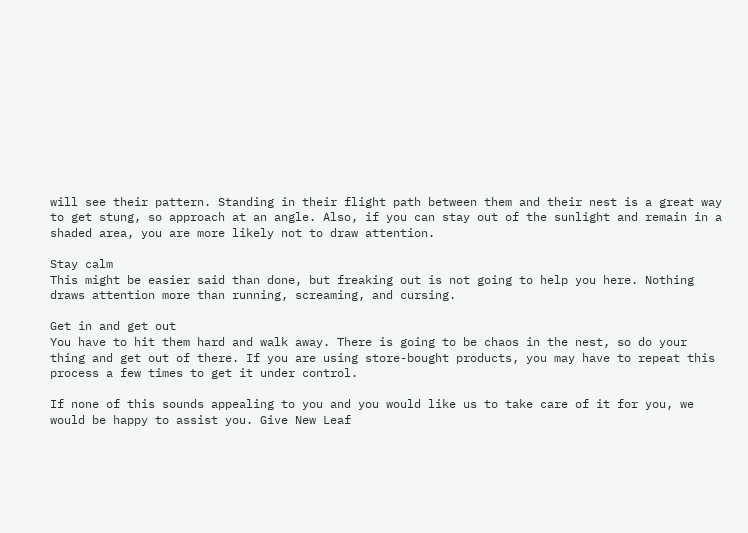will see their pattern. Standing in their flight path between them and their nest is a great way to get stung, so approach at an angle. Also, if you can stay out of the sunlight and remain in a shaded area, you are more likely not to draw attention.

Stay calm
This might be easier said than done, but freaking out is not going to help you here. Nothing draws attention more than running, screaming, and cursing.

Get in and get out
You have to hit them hard and walk away. There is going to be chaos in the nest, so do your thing and get out of there. If you are using store-bought products, you may have to repeat this process a few times to get it under control.

If none of this sounds appealing to you and you would like us to take care of it for you, we would be happy to assist you. Give New Leaf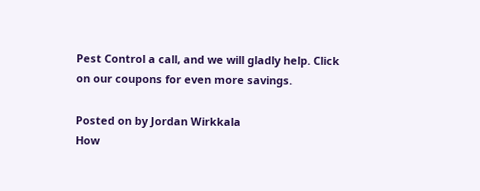Pest Control a call, and we will gladly help. Click on our coupons for even more savings.

Posted on by Jordan Wirkkala
How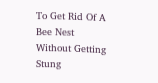To Get Rid Of A Bee Nest Without Getting Stung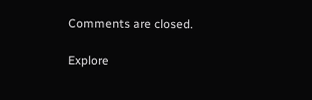Comments are closed.

Explore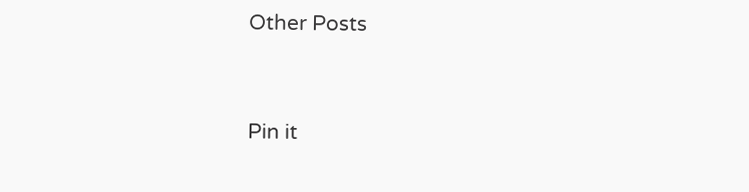Other Posts



Pin it